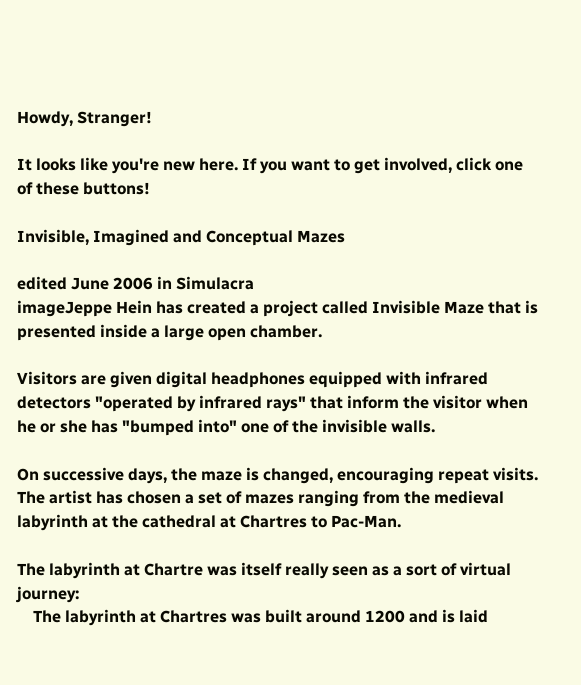Howdy, Stranger!

It looks like you're new here. If you want to get involved, click one of these buttons!

Invisible, Imagined and Conceptual Mazes

edited June 2006 in Simulacra
imageJeppe Hein has created a project called Invisible Maze that is presented inside a large open chamber.

Visitors are given digital headphones equipped with infrared detectors "operated by infrared rays" that inform the visitor when he or she has "bumped into" one of the invisible walls.

On successive days, the maze is changed, encouraging repeat visits. The artist has chosen a set of mazes ranging from the medieval labyrinth at the cathedral at Chartres to Pac-Man.

The labyrinth at Chartre was itself really seen as a sort of virtual journey:
    The labyrinth at Chartres was built around 1200 and is laid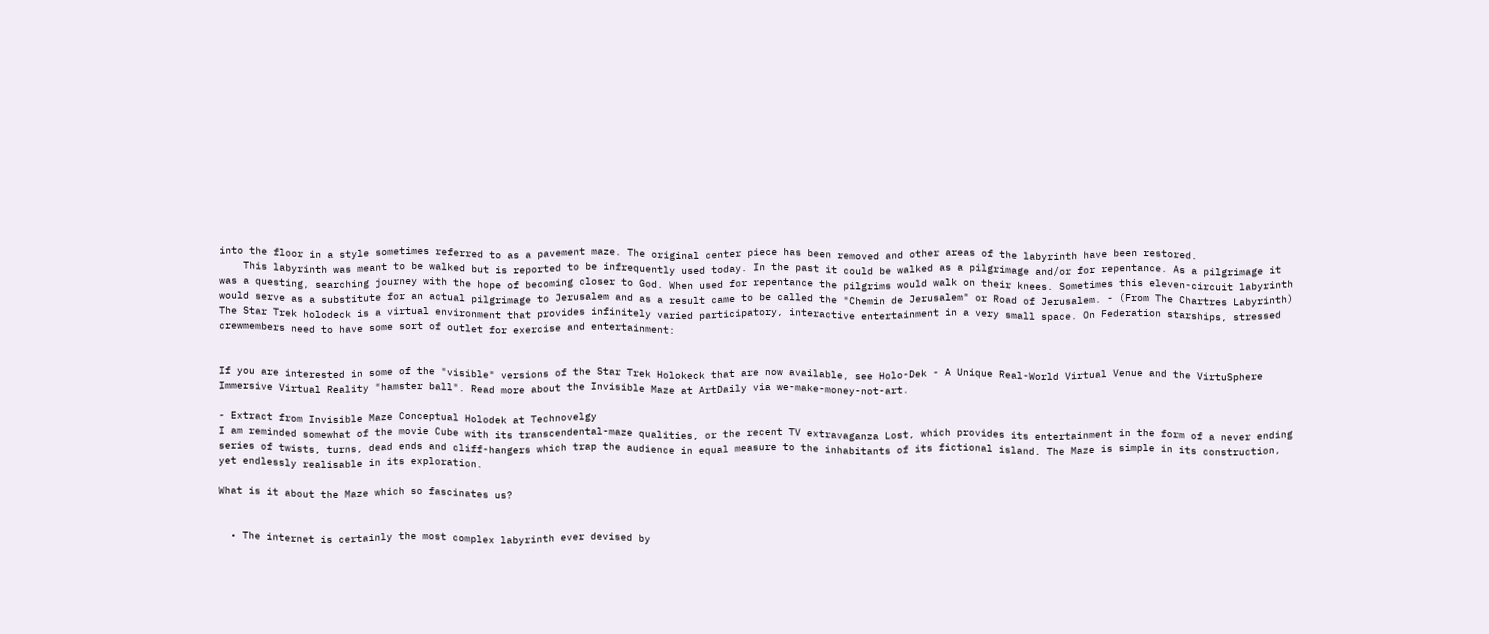into the floor in a style sometimes referred to as a pavement maze. The original center piece has been removed and other areas of the labyrinth have been restored.
    This labyrinth was meant to be walked but is reported to be infrequently used today. In the past it could be walked as a pilgrimage and/or for repentance. As a pilgrimage it was a questing, searching journey with the hope of becoming closer to God. When used for repentance the pilgrims would walk on their knees. Sometimes this eleven-circuit labyrinth would serve as a substitute for an actual pilgrimage to Jerusalem and as a result came to be called the "Chemin de Jerusalem" or Road of Jerusalem. - (From The Chartres Labyrinth)
The Star Trek holodeck is a virtual environment that provides infinitely varied participatory, interactive entertainment in a very small space. On Federation starships, stressed crewmembers need to have some sort of outlet for exercise and entertainment:


If you are interested in some of the "visible" versions of the Star Trek Holokeck that are now available, see Holo-Dek - A Unique Real-World Virtual Venue and the VirtuSphere Immersive Virtual Reality "hamster ball". Read more about the Invisible Maze at ArtDaily via we-make-money-not-art.

- Extract from Invisible Maze Conceptual Holodek at Technovelgy
I am reminded somewhat of the movie Cube with its transcendental-maze qualities, or the recent TV extravaganza Lost, which provides its entertainment in the form of a never ending series of twists, turns, dead ends and cliff-hangers which trap the audience in equal measure to the inhabitants of its fictional island. The Maze is simple in its construction, yet endlessly realisable in its exploration.

What is it about the Maze which so fascinates us?


  • The internet is certainly the most complex labyrinth ever devised by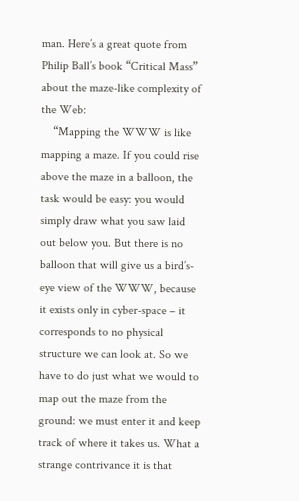man. Here’s a great quote from Philip Ball’s book “Critical Mass” about the maze-like complexity of the Web:
    “Mapping the WWW is like mapping a maze. If you could rise above the maze in a balloon, the task would be easy: you would simply draw what you saw laid out below you. But there is no balloon that will give us a bird’s-eye view of the WWW, because it exists only in cyber-space – it corresponds to no physical structure we can look at. So we have to do just what we would to map out the maze from the ground: we must enter it and keep track of where it takes us. What a strange contrivance it is that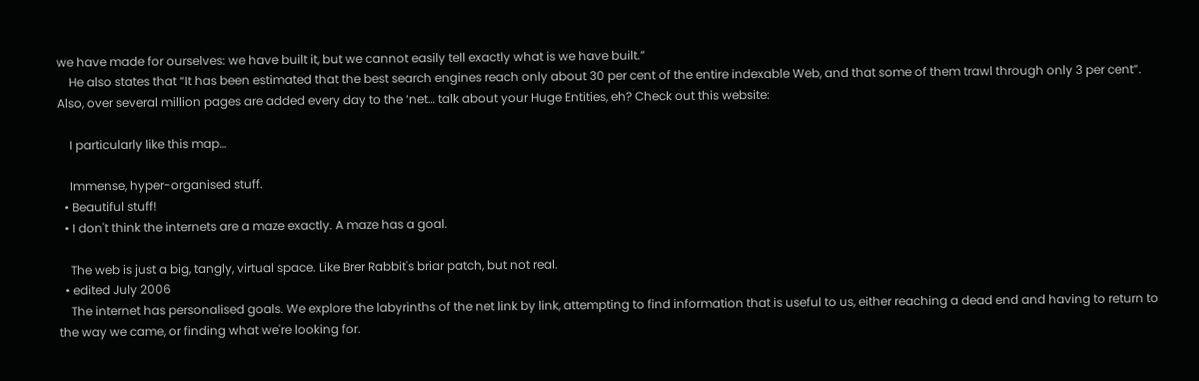we have made for ourselves: we have built it, but we cannot easily tell exactly what is we have built.”
    He also states that “It has been estimated that the best search engines reach only about 30 per cent of the entire indexable Web, and that some of them trawl through only 3 per cent”. Also, over several million pages are added every day to the ‘net… talk about your Huge Entities, eh? Check out this website:

    I particularly like this map…

    Immense, hyper-organised stuff.
  • Beautiful stuff!
  • I don't think the internets are a maze exactly. A maze has a goal.

    The web is just a big, tangly, virtual space. Like Brer Rabbit's briar patch, but not real.
  • edited July 2006
    The internet has personalised goals. We explore the labyrinths of the net link by link, attempting to find information that is useful to us, either reaching a dead end and having to return to the way we came, or finding what we're looking for.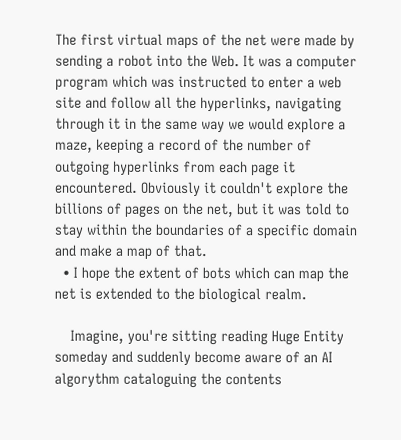The first virtual maps of the net were made by sending a robot into the Web. It was a computer program which was instructed to enter a web site and follow all the hyperlinks, navigating through it in the same way we would explore a maze, keeping a record of the number of outgoing hyperlinks from each page it encountered. Obviously it couldn't explore the billions of pages on the net, but it was told to stay within the boundaries of a specific domain and make a map of that.
  • I hope the extent of bots which can map the net is extended to the biological realm.

    Imagine, you're sitting reading Huge Entity someday and suddenly become aware of an AI algorythm cataloguing the contents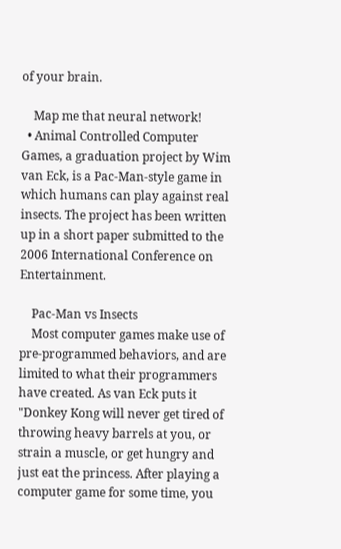of your brain.

    Map me that neural network!
  • Animal Controlled Computer Games, a graduation project by Wim van Eck, is a Pac-Man-style game in which humans can play against real insects. The project has been written up in a short paper submitted to the 2006 International Conference on Entertainment.

    Pac-Man vs Insects
    Most computer games make use of pre-programmed behaviors, and are limited to what their programmers have created. As van Eck puts it "Donkey Kong will never get tired of throwing heavy barrels at you, or strain a muscle, or get hungry and just eat the princess. After playing a computer game for some time, you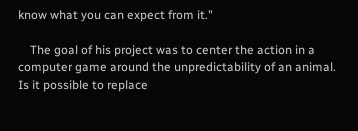know what you can expect from it."

    The goal of his project was to center the action in a computer game around the unpredictability of an animal. Is it possible to replace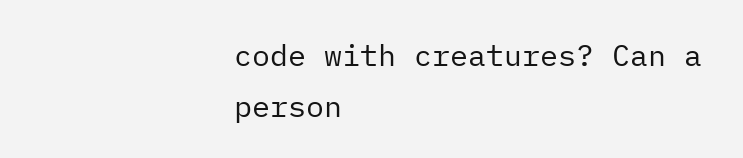code with creatures? Can a person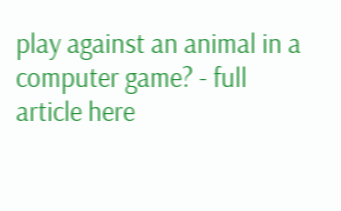play against an animal in a computer game? - full article here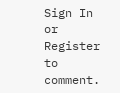Sign In or Register to comment.